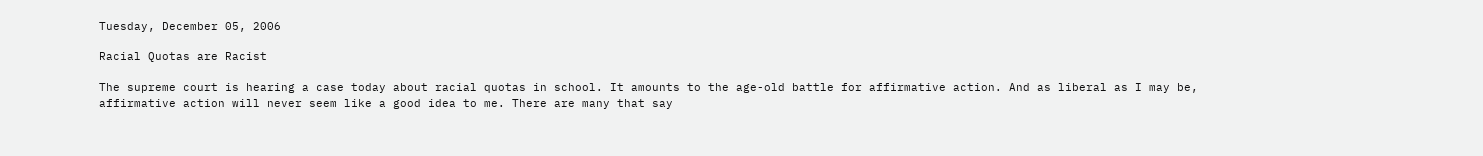Tuesday, December 05, 2006

Racial Quotas are Racist

The supreme court is hearing a case today about racial quotas in school. It amounts to the age-old battle for affirmative action. And as liberal as I may be, affirmative action will never seem like a good idea to me. There are many that say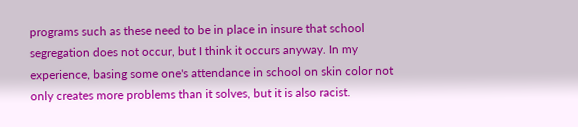programs such as these need to be in place in insure that school segregation does not occur, but I think it occurs anyway. In my experience, basing some one's attendance in school on skin color not only creates more problems than it solves, but it is also racist.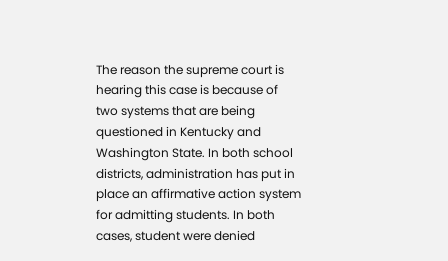The reason the supreme court is hearing this case is because of two systems that are being questioned in Kentucky and Washington State. In both school districts, administration has put in place an affirmative action system for admitting students. In both cases, student were denied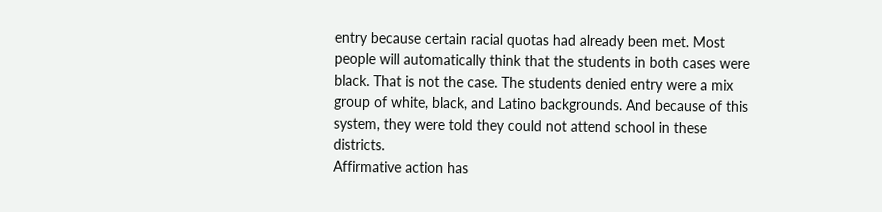entry because certain racial quotas had already been met. Most people will automatically think that the students in both cases were black. That is not the case. The students denied entry were a mix group of white, black, and Latino backgrounds. And because of this system, they were told they could not attend school in these districts.
Affirmative action has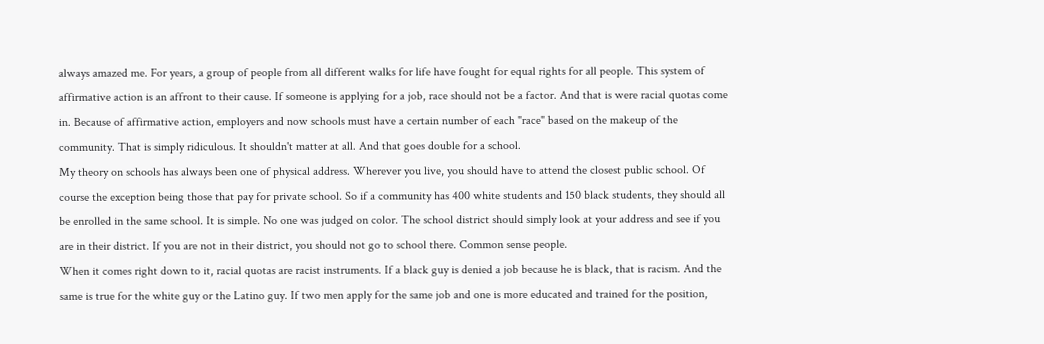always amazed me. For years, a group of people from all different walks for life have fought for equal rights for all people. This system of affirmative action is an affront to their cause. If someone is applying for a job, race should not be a factor. And that is were racial quotas come in. Because of affirmative action, employers and now schools must have a certain number of each "race" based on the makeup of the community. That is simply ridiculous. It shouldn't matter at all. And that goes double for a school.
My theory on schools has always been one of physical address. Wherever you live, you should have to attend the closest public school. Of course the exception being those that pay for private school. So if a community has 400 white students and 150 black students, they should all be enrolled in the same school. It is simple. No one was judged on color. The school district should simply look at your address and see if you are in their district. If you are not in their district, you should not go to school there. Common sense people.
When it comes right down to it, racial quotas are racist instruments. If a black guy is denied a job because he is black, that is racism. And the same is true for the white guy or the Latino guy. If two men apply for the same job and one is more educated and trained for the position,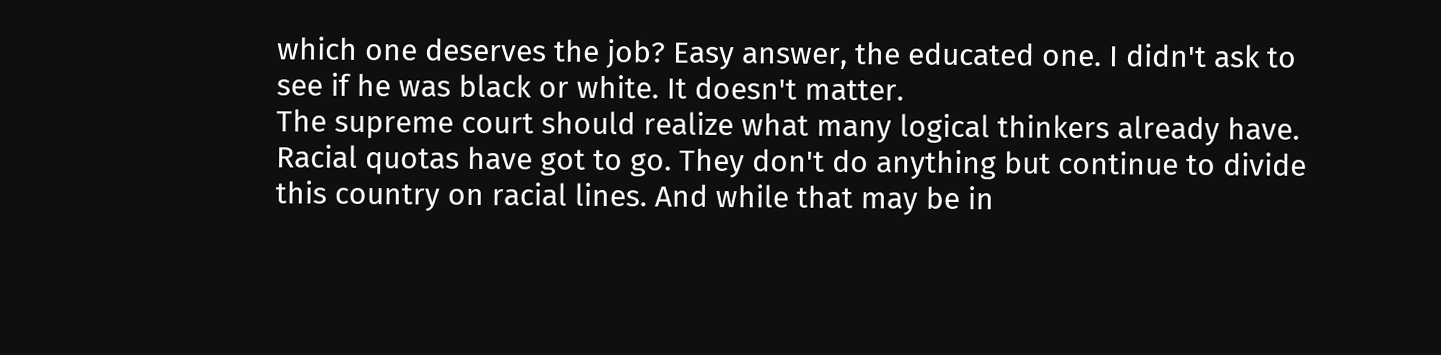which one deserves the job? Easy answer, the educated one. I didn't ask to see if he was black or white. It doesn't matter.
The supreme court should realize what many logical thinkers already have. Racial quotas have got to go. They don't do anything but continue to divide this country on racial lines. And while that may be in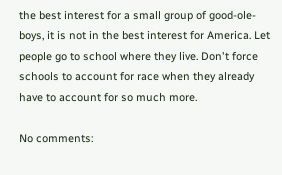the best interest for a small group of good-ole-boys, it is not in the best interest for America. Let people go to school where they live. Don't force schools to account for race when they already have to account for so much more.

No comments: